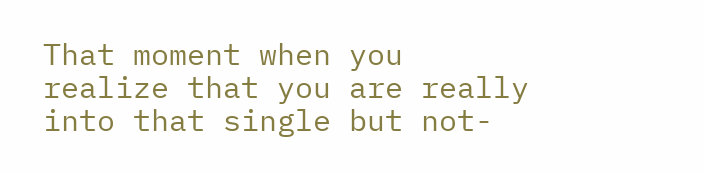That moment when you realize that you are really into that single but not-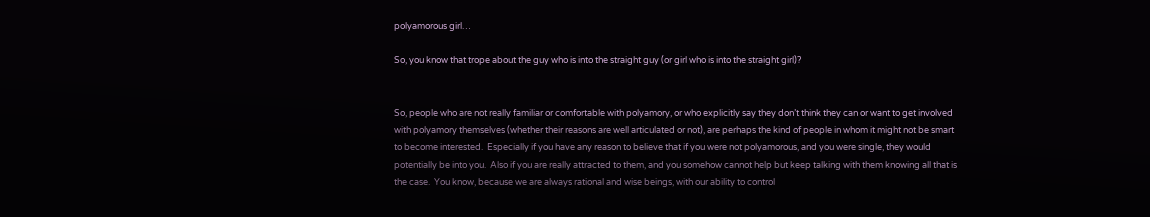polyamorous girl…

So, you know that trope about the guy who is into the straight guy (or girl who is into the straight girl)?


So, people who are not really familiar or comfortable with polyamory, or who explicitly say they don’t think they can or want to get involved with polyamory themselves (whether their reasons are well articulated or not), are perhaps the kind of people in whom it might not be smart to become interested.  Especially if you have any reason to believe that if you were not polyamorous, and you were single, they would potentially be into you.  Also if you are really attracted to them, and you somehow cannot help but keep talking with them knowing all that is the case.  You know, because we are always rational and wise beings, with our ability to control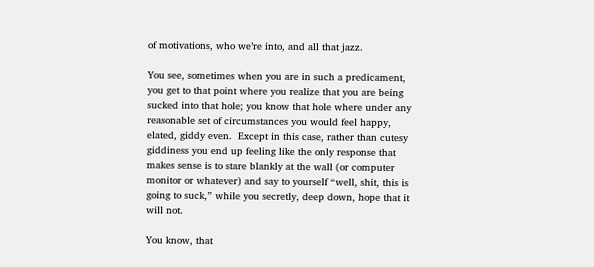of motivations, who we’re into, and all that jazz.

You see, sometimes when you are in such a predicament, you get to that point where you realize that you are being sucked into that hole; you know that hole where under any reasonable set of circumstances you would feel happy, elated, giddy even.  Except in this case, rather than cutesy giddiness you end up feeling like the only response that makes sense is to stare blankly at the wall (or computer monitor or whatever) and say to yourself “well, shit, this is going to suck,” while you secretly, deep down, hope that it will not.

You know, that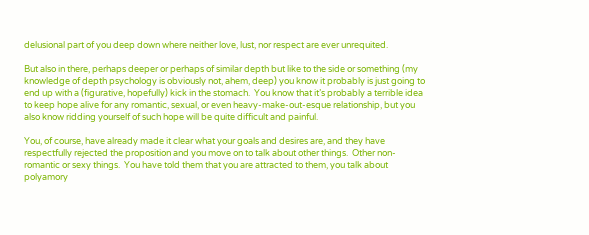delusional part of you deep down where neither love, lust, nor respect are ever unrequited.

But also in there, perhaps deeper or perhaps of similar depth but like to the side or something (my knowledge of depth psychology is obviously not, ahem, deep) you know it probably is just going to end up with a (figurative, hopefully) kick in the stomach.  You know that it’s probably a terrible idea to keep hope alive for any romantic, sexual, or even heavy-make-out-esque relationship, but you also know ridding yourself of such hope will be quite difficult and painful.

You, of course, have already made it clear what your goals and desires are, and they have respectfully rejected the proposition and you move on to talk about other things.  Other non-romantic or sexy things.  You have told them that you are attracted to them, you talk about polyamory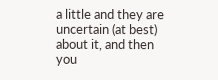a little and they are uncertain (at best) about it, and then you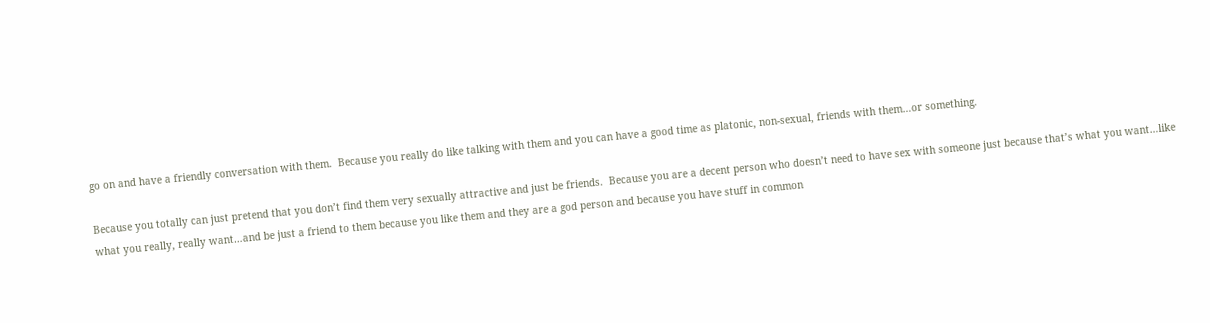go on and have a friendly conversation with them.  Because you really do like talking with them and you can have a good time as platonic, non-sexual, friends with them…or something.

Because you totally can just pretend that you don’t find them very sexually attractive and just be friends.  Because you are a decent person who doesn’t need to have sex with someone just because that’s what you want…like what you really, really want…and be just a friend to them because you like them and they are a god person and because you have stuff in common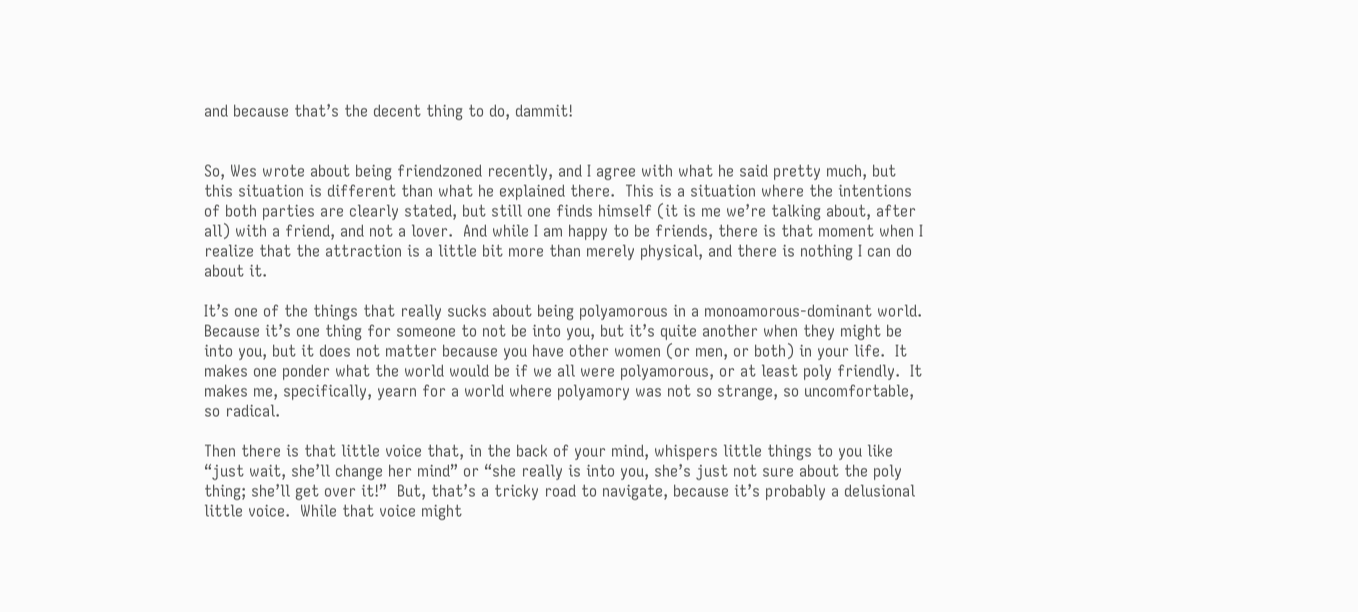and because that’s the decent thing to do, dammit!


So, Wes wrote about being friendzoned recently, and I agree with what he said pretty much, but this situation is different than what he explained there.  This is a situation where the intentions of both parties are clearly stated, but still one finds himself (it is me we’re talking about, after all) with a friend, and not a lover.  And while I am happy to be friends, there is that moment when I realize that the attraction is a little bit more than merely physical, and there is nothing I can do about it.

It’s one of the things that really sucks about being polyamorous in a monoamorous-dominant world.  Because it’s one thing for someone to not be into you, but it’s quite another when they might be into you, but it does not matter because you have other women (or men, or both) in your life.  It makes one ponder what the world would be if we all were polyamorous, or at least poly friendly.  It makes me, specifically, yearn for a world where polyamory was not so strange, so uncomfortable, so radical.

Then there is that little voice that, in the back of your mind, whispers little things to you like “just wait, she’ll change her mind” or “she really is into you, she’s just not sure about the poly thing; she’ll get over it!”  But, that’s a tricky road to navigate, because it’s probably a delusional little voice.  While that voice might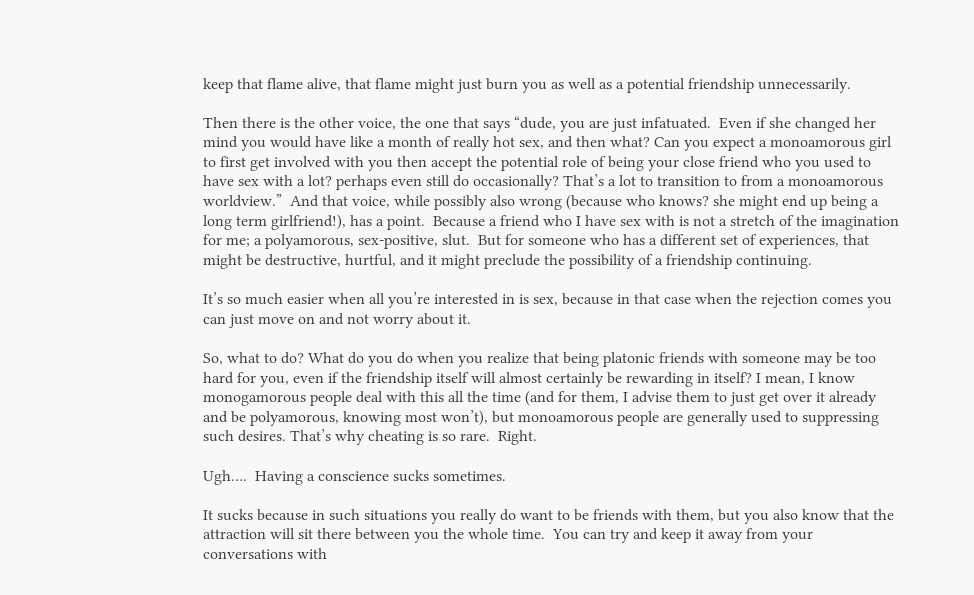keep that flame alive, that flame might just burn you as well as a potential friendship unnecessarily.

Then there is the other voice, the one that says “dude, you are just infatuated.  Even if she changed her mind you would have like a month of really hot sex, and then what? Can you expect a monoamorous girl to first get involved with you then accept the potential role of being your close friend who you used to have sex with a lot? perhaps even still do occasionally? That’s a lot to transition to from a monoamorous worldview.”  And that voice, while possibly also wrong (because who knows? she might end up being a long term girlfriend!), has a point.  Because a friend who I have sex with is not a stretch of the imagination for me; a polyamorous, sex-positive, slut.  But for someone who has a different set of experiences, that might be destructive, hurtful, and it might preclude the possibility of a friendship continuing.

It’s so much easier when all you’re interested in is sex, because in that case when the rejection comes you can just move on and not worry about it.

So, what to do? What do you do when you realize that being platonic friends with someone may be too hard for you, even if the friendship itself will almost certainly be rewarding in itself? I mean, I know monogamorous people deal with this all the time (and for them, I advise them to just get over it already and be polyamorous, knowing most won’t), but monoamorous people are generally used to suppressing such desires. That’s why cheating is so rare.  Right.

Ugh….  Having a conscience sucks sometimes.

It sucks because in such situations you really do want to be friends with them, but you also know that the attraction will sit there between you the whole time.  You can try and keep it away from your conversations with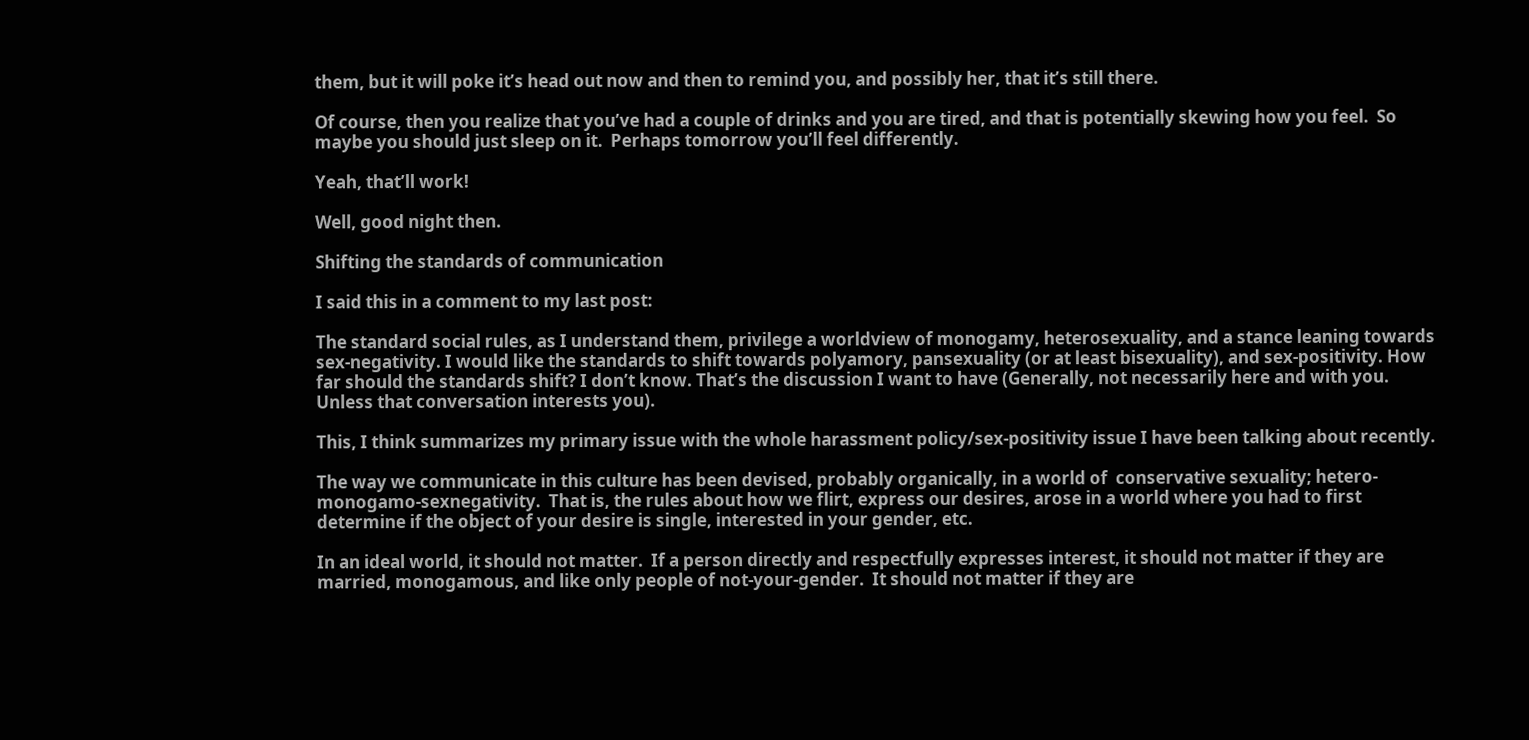them, but it will poke it’s head out now and then to remind you, and possibly her, that it’s still there.

Of course, then you realize that you’ve had a couple of drinks and you are tired, and that is potentially skewing how you feel.  So maybe you should just sleep on it.  Perhaps tomorrow you’ll feel differently.

Yeah, that’ll work!

Well, good night then.

Shifting the standards of communication

I said this in a comment to my last post:

The standard social rules, as I understand them, privilege a worldview of monogamy, heterosexuality, and a stance leaning towards sex-negativity. I would like the standards to shift towards polyamory, pansexuality (or at least bisexuality), and sex-positivity. How far should the standards shift? I don’t know. That’s the discussion I want to have (Generally, not necessarily here and with you. Unless that conversation interests you).

This, I think summarizes my primary issue with the whole harassment policy/sex-positivity issue I have been talking about recently.

The way we communicate in this culture has been devised, probably organically, in a world of  conservative sexuality; hetero-monogamo-sexnegativity.  That is, the rules about how we flirt, express our desires, arose in a world where you had to first determine if the object of your desire is single, interested in your gender, etc.

In an ideal world, it should not matter.  If a person directly and respectfully expresses interest, it should not matter if they are married, monogamous, and like only people of not-your-gender.  It should not matter if they are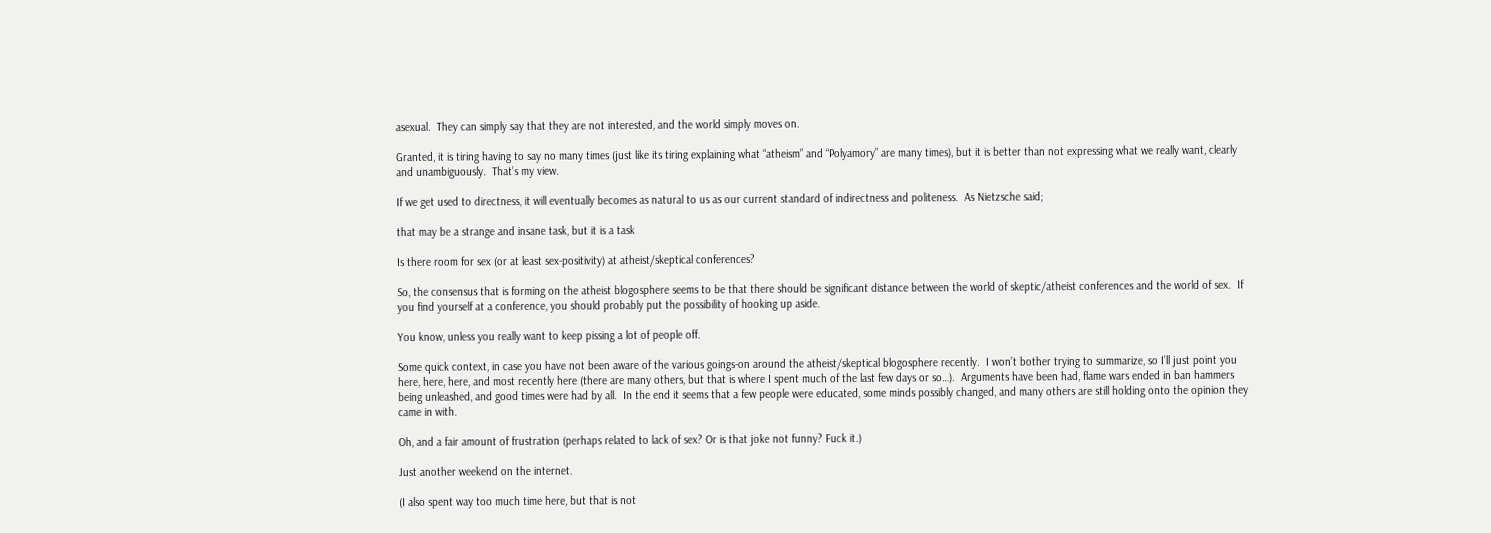asexual.  They can simply say that they are not interested, and the world simply moves on.

Granted, it is tiring having to say no many times (just like its tiring explaining what “atheism” and “Polyamory” are many times), but it is better than not expressing what we really want, clearly and unambiguously.  That’s my view.

If we get used to directness, it will eventually becomes as natural to us as our current standard of indirectness and politeness.  As Nietzsche said;

that may be a strange and insane task, but it is a task

Is there room for sex (or at least sex-positivity) at atheist/skeptical conferences?

So, the consensus that is forming on the atheist blogosphere seems to be that there should be significant distance between the world of skeptic/atheist conferences and the world of sex.  If you find yourself at a conference, you should probably put the possibility of hooking up aside.

You know, unless you really want to keep pissing a lot of people off.

Some quick context, in case you have not been aware of the various goings-on around the atheist/skeptical blogosphere recently.  I won’t bother trying to summarize, so I’ll just point you here, here, here, and most recently here (there are many others, but that is where I spent much of the last few days or so…).  Arguments have been had, flame wars ended in ban hammers being unleashed, and good times were had by all.  In the end it seems that a few people were educated, some minds possibly changed, and many others are still holding onto the opinion they came in with.

Oh, and a fair amount of frustration (perhaps related to lack of sex? Or is that joke not funny? Fuck it.)

Just another weekend on the internet.

(I also spent way too much time here, but that is not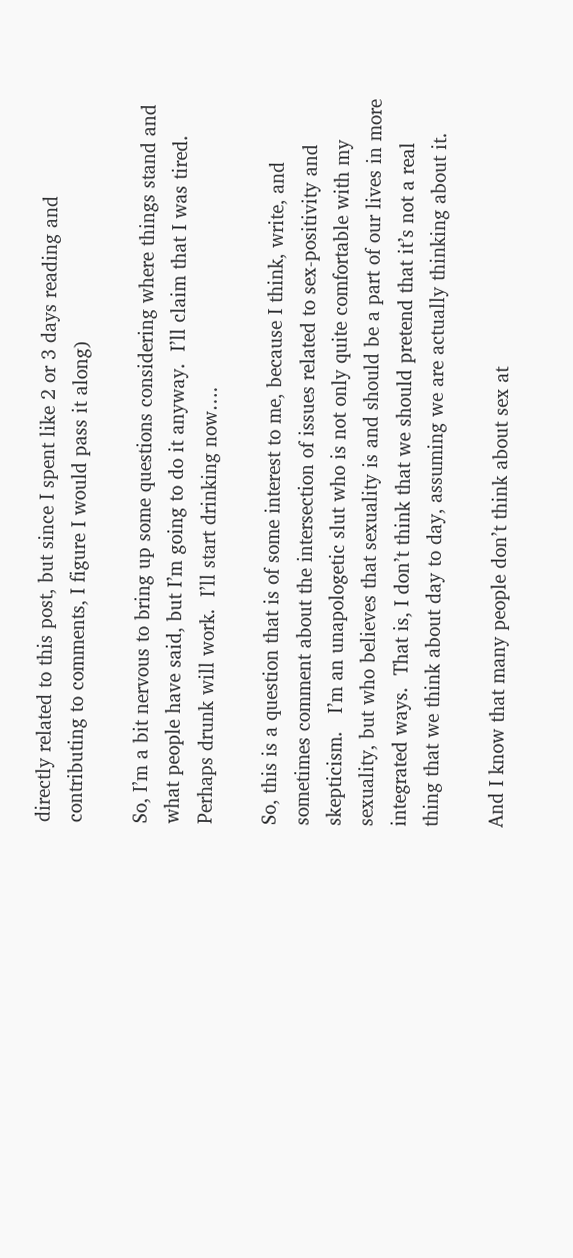directly related to this post, but since I spent like 2 or 3 days reading and contributing to comments, I figure I would pass it along)

So, I’m a bit nervous to bring up some questions considering where things stand and what people have said, but I’m going to do it anyway.  I’ll claim that I was tired.  Perhaps drunk will work.  I’ll start drinking now….

So, this is a question that is of some interest to me, because I think, write, and sometimes comment about the intersection of issues related to sex-positivity and skepticism.   I’m an unapologetic slut who is not only quite comfortable with my sexuality, but who believes that sexuality is and should be a part of our lives in more integrated ways.  That is, I don’t think that we should pretend that it’s not a real thing that we think about day to day, assuming we are actually thinking about it.

And I know that many people don’t think about sex at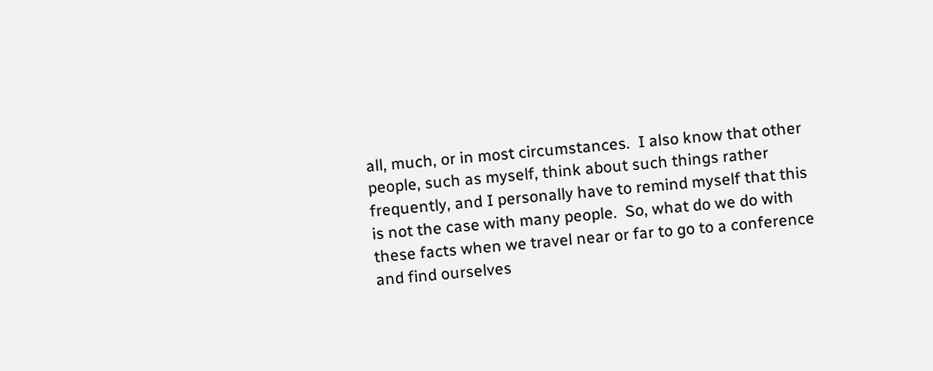all, much, or in most circumstances.  I also know that other people, such as myself, think about such things rather frequently, and I personally have to remind myself that this is not the case with many people.  So, what do we do with these facts when we travel near or far to go to a conference and find ourselves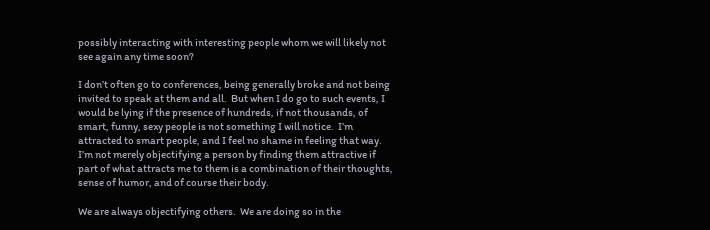possibly interacting with interesting people whom we will likely not see again any time soon?

I don’t often go to conferences, being generally broke and not being invited to speak at them and all.  But when I do go to such events, I would be lying if the presence of hundreds, if not thousands, of smart, funny, sexy people is not something I will notice.  I’m attracted to smart people, and I feel no shame in feeling that way.  I’m not merely objectifying a person by finding them attractive if part of what attracts me to them is a combination of their thoughts, sense of humor, and of course their body.

We are always objectifying others.  We are doing so in the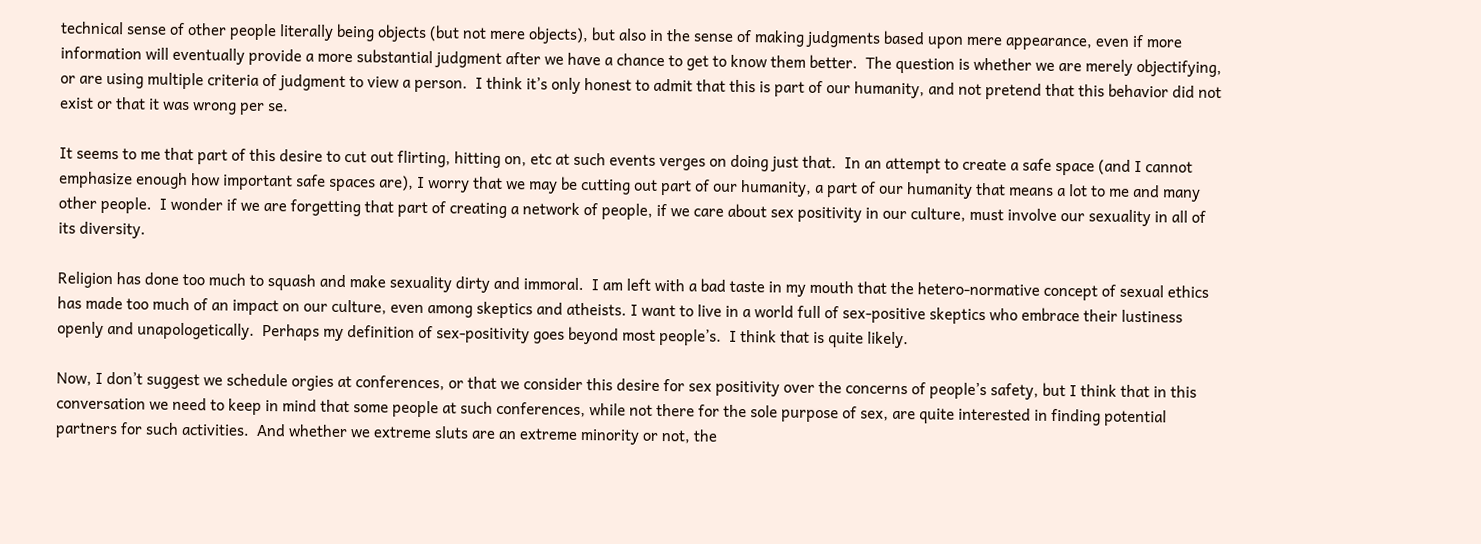technical sense of other people literally being objects (but not mere objects), but also in the sense of making judgments based upon mere appearance, even if more information will eventually provide a more substantial judgment after we have a chance to get to know them better.  The question is whether we are merely objectifying, or are using multiple criteria of judgment to view a person.  I think it’s only honest to admit that this is part of our humanity, and not pretend that this behavior did not exist or that it was wrong per se.

It seems to me that part of this desire to cut out flirting, hitting on, etc at such events verges on doing just that.  In an attempt to create a safe space (and I cannot emphasize enough how important safe spaces are), I worry that we may be cutting out part of our humanity, a part of our humanity that means a lot to me and many other people.  I wonder if we are forgetting that part of creating a network of people, if we care about sex positivity in our culture, must involve our sexuality in all of its diversity.

Religion has done too much to squash and make sexuality dirty and immoral.  I am left with a bad taste in my mouth that the hetero-normative concept of sexual ethics has made too much of an impact on our culture, even among skeptics and atheists. I want to live in a world full of sex-positive skeptics who embrace their lustiness openly and unapologetically.  Perhaps my definition of sex-positivity goes beyond most people’s.  I think that is quite likely.

Now, I don’t suggest we schedule orgies at conferences, or that we consider this desire for sex positivity over the concerns of people’s safety, but I think that in this conversation we need to keep in mind that some people at such conferences, while not there for the sole purpose of sex, are quite interested in finding potential partners for such activities.  And whether we extreme sluts are an extreme minority or not, the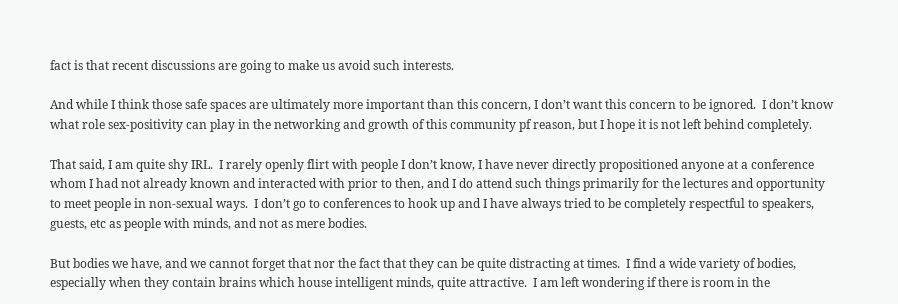fact is that recent discussions are going to make us avoid such interests.

And while I think those safe spaces are ultimately more important than this concern, I don’t want this concern to be ignored.  I don’t know what role sex-positivity can play in the networking and growth of this community pf reason, but I hope it is not left behind completely.

That said, I am quite shy IRL.  I rarely openly flirt with people I don’t know, I have never directly propositioned anyone at a conference whom I had not already known and interacted with prior to then, and I do attend such things primarily for the lectures and opportunity to meet people in non-sexual ways.  I don’t go to conferences to hook up and I have always tried to be completely respectful to speakers, guests, etc as people with minds, and not as mere bodies.

But bodies we have, and we cannot forget that nor the fact that they can be quite distracting at times.  I find a wide variety of bodies, especially when they contain brains which house intelligent minds, quite attractive.  I am left wondering if there is room in the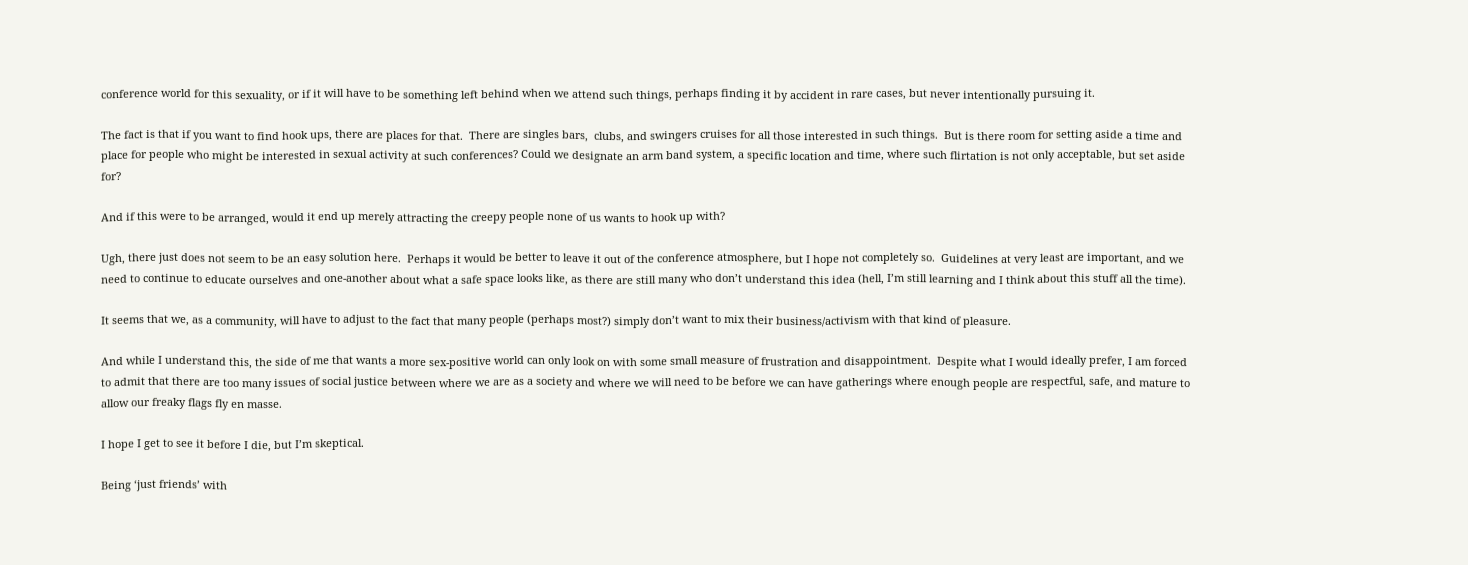conference world for this sexuality, or if it will have to be something left behind when we attend such things, perhaps finding it by accident in rare cases, but never intentionally pursuing it.

The fact is that if you want to find hook ups, there are places for that.  There are singles bars,  clubs, and swingers cruises for all those interested in such things.  But is there room for setting aside a time and place for people who might be interested in sexual activity at such conferences? Could we designate an arm band system, a specific location and time, where such flirtation is not only acceptable, but set aside for?

And if this were to be arranged, would it end up merely attracting the creepy people none of us wants to hook up with?

Ugh, there just does not seem to be an easy solution here.  Perhaps it would be better to leave it out of the conference atmosphere, but I hope not completely so.  Guidelines at very least are important, and we need to continue to educate ourselves and one-another about what a safe space looks like, as there are still many who don’t understand this idea (hell, I’m still learning and I think about this stuff all the time).

It seems that we, as a community, will have to adjust to the fact that many people (perhaps most?) simply don’t want to mix their business/activism with that kind of pleasure.

And while I understand this, the side of me that wants a more sex-positive world can only look on with some small measure of frustration and disappointment.  Despite what I would ideally prefer, I am forced to admit that there are too many issues of social justice between where we are as a society and where we will need to be before we can have gatherings where enough people are respectful, safe, and mature to allow our freaky flags fly en masse.

I hope I get to see it before I die, but I’m skeptical.

Being ‘just friends’ with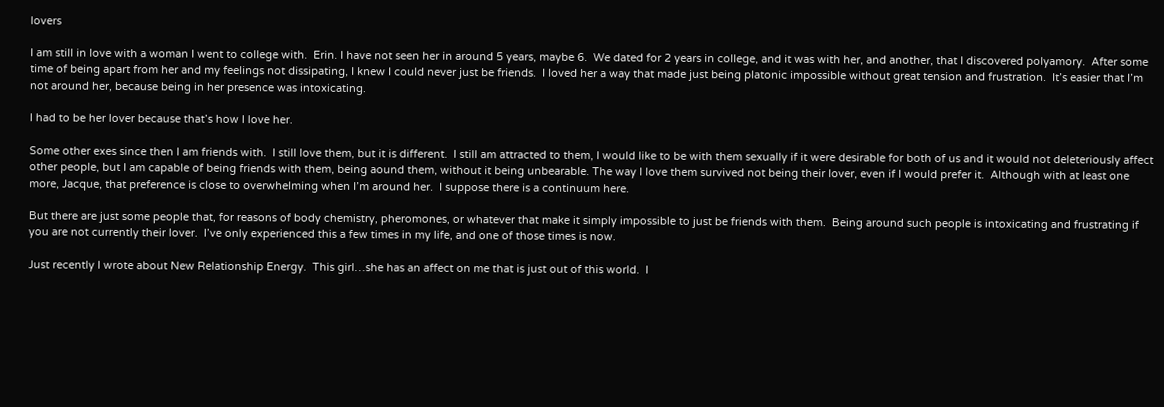lovers

I am still in love with a woman I went to college with.  Erin. I have not seen her in around 5 years, maybe 6.  We dated for 2 years in college, and it was with her, and another, that I discovered polyamory.  After some time of being apart from her and my feelings not dissipating, I knew I could never just be friends.  I loved her a way that made just being platonic impossible without great tension and frustration.  It’s easier that I’m not around her, because being in her presence was intoxicating.

I had to be her lover because that’s how I love her.

Some other exes since then I am friends with.  I still love them, but it is different.  I still am attracted to them, I would like to be with them sexually if it were desirable for both of us and it would not deleteriously affect other people, but I am capable of being friends with them, being aound them, without it being unbearable. The way I love them survived not being their lover, even if I would prefer it.  Although with at least one more, Jacque, that preference is close to overwhelming when I’m around her.  I suppose there is a continuum here.

But there are just some people that, for reasons of body chemistry, pheromones, or whatever that make it simply impossible to just be friends with them.  Being around such people is intoxicating and frustrating if you are not currently their lover.  I’ve only experienced this a few times in my life, and one of those times is now.

Just recently I wrote about New Relationship Energy.  This girl…she has an affect on me that is just out of this world.  I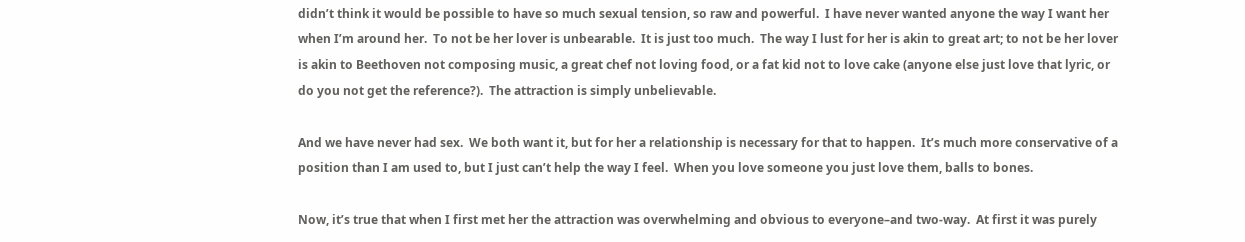didn’t think it would be possible to have so much sexual tension, so raw and powerful.  I have never wanted anyone the way I want her when I’m around her.  To not be her lover is unbearable.  It is just too much.  The way I lust for her is akin to great art; to not be her lover is akin to Beethoven not composing music, a great chef not loving food, or a fat kid not to love cake (anyone else just love that lyric, or do you not get the reference?).  The attraction is simply unbelievable.

And we have never had sex.  We both want it, but for her a relationship is necessary for that to happen.  It’s much more conservative of a position than I am used to, but I just can’t help the way I feel.  When you love someone you just love them, balls to bones.

Now, it’s true that when I first met her the attraction was overwhelming and obvious to everyone–and two-way.  At first it was purely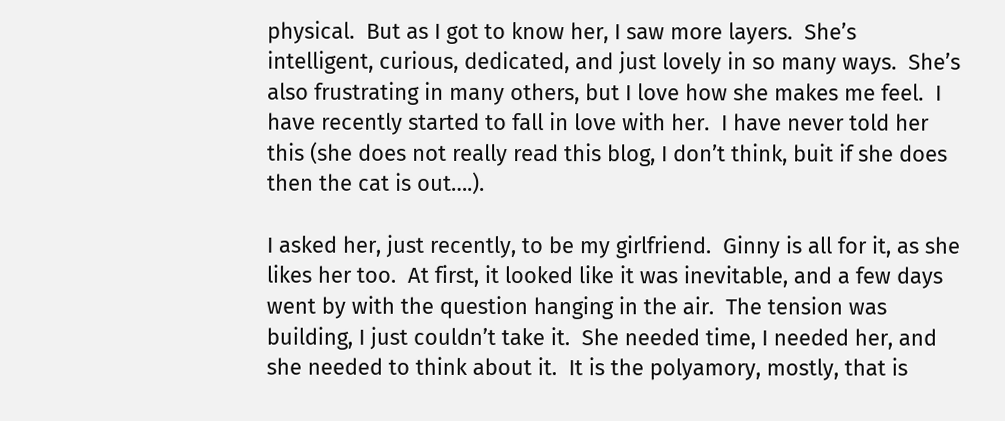physical.  But as I got to know her, I saw more layers.  She’s intelligent, curious, dedicated, and just lovely in so many ways.  She’s also frustrating in many others, but I love how she makes me feel.  I have recently started to fall in love with her.  I have never told her this (she does not really read this blog, I don’t think, buit if she does then the cat is out….).

I asked her, just recently, to be my girlfriend.  Ginny is all for it, as she likes her too.  At first, it looked like it was inevitable, and a few days went by with the question hanging in the air.  The tension was building, I just couldn’t take it.  She needed time, I needed her, and she needed to think about it.  It is the polyamory, mostly, that is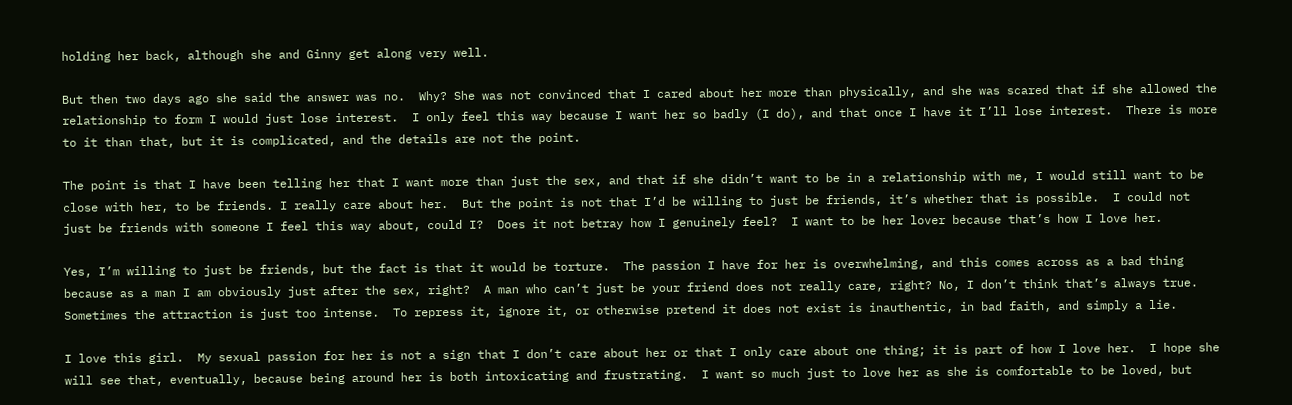holding her back, although she and Ginny get along very well.

But then two days ago she said the answer was no.  Why? She was not convinced that I cared about her more than physically, and she was scared that if she allowed the relationship to form I would just lose interest.  I only feel this way because I want her so badly (I do), and that once I have it I’ll lose interest.  There is more to it than that, but it is complicated, and the details are not the point.

The point is that I have been telling her that I want more than just the sex, and that if she didn’t want to be in a relationship with me, I would still want to be close with her, to be friends. I really care about her.  But the point is not that I’d be willing to just be friends, it’s whether that is possible.  I could not just be friends with someone I feel this way about, could I?  Does it not betray how I genuinely feel?  I want to be her lover because that’s how I love her.

Yes, I’m willing to just be friends, but the fact is that it would be torture.  The passion I have for her is overwhelming, and this comes across as a bad thing because as a man I am obviously just after the sex, right?  A man who can’t just be your friend does not really care, right? No, I don’t think that’s always true.  Sometimes the attraction is just too intense.  To repress it, ignore it, or otherwise pretend it does not exist is inauthentic, in bad faith, and simply a lie.

I love this girl.  My sexual passion for her is not a sign that I don’t care about her or that I only care about one thing; it is part of how I love her.  I hope she will see that, eventually, because being around her is both intoxicating and frustrating.  I want so much just to love her as she is comfortable to be loved, but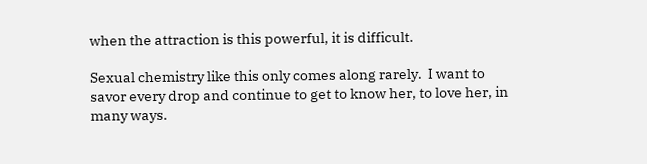when the attraction is this powerful, it is difficult.

Sexual chemistry like this only comes along rarely.  I want to savor every drop and continue to get to know her, to love her, in many ways.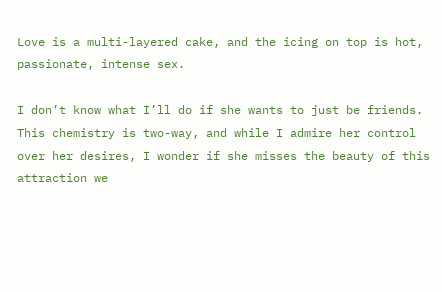Love is a multi-layered cake, and the icing on top is hot, passionate, intense sex.

I don’t know what I’ll do if she wants to just be friends.  This chemistry is two-way, and while I admire her control over her desires, I wonder if she misses the beauty of this attraction we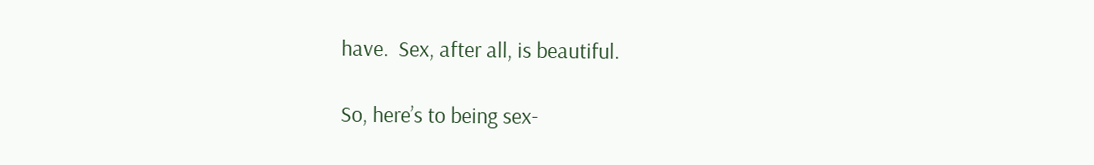have.  Sex, after all, is beautiful.

So, here’s to being sex-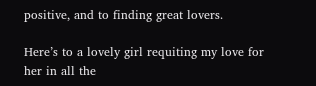positive, and to finding great lovers.

Here’s to a lovely girl requiting my love for her in all the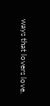ways that lovers love.